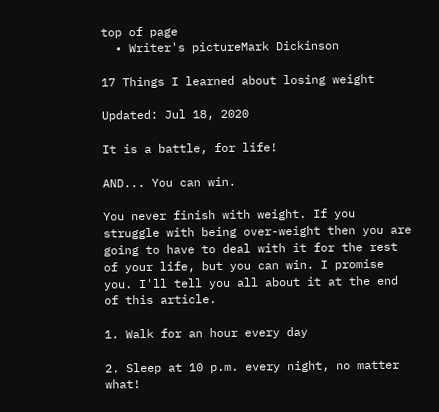top of page
  • Writer's pictureMark Dickinson

17 Things I learned about losing weight

Updated: Jul 18, 2020

It is a battle, for life!

AND... You can win.

You never finish with weight. If you struggle with being over-weight then you are going to have to deal with it for the rest of your life, but you can win. I promise you. I'll tell you all about it at the end of this article.

1. Walk for an hour every day

2. Sleep at 10 p.m. every night, no matter what!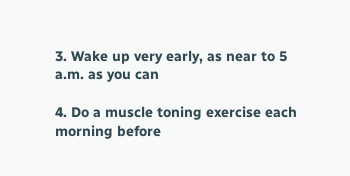3. Wake up very early, as near to 5 a.m. as you can

4. Do a muscle toning exercise each morning before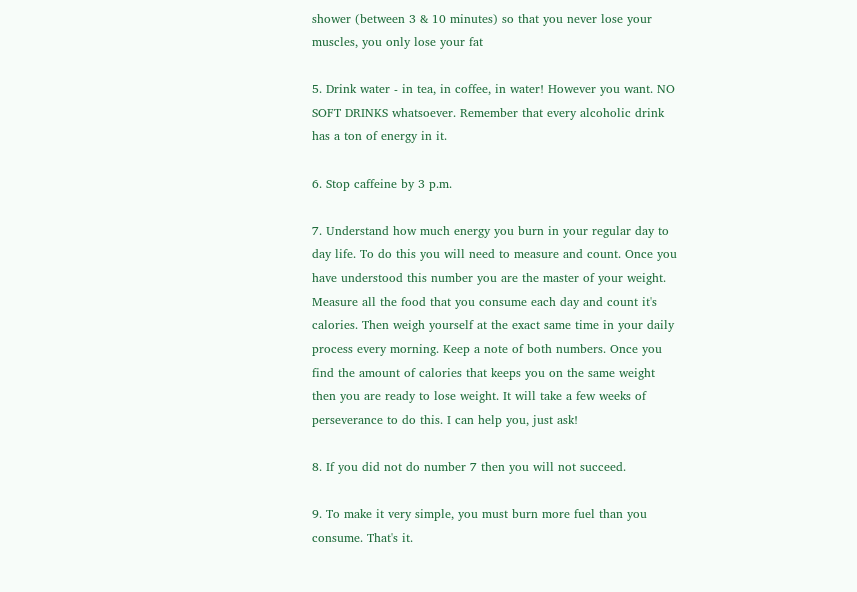shower (between 3 & 10 minutes) so that you never lose your muscles, you only lose your fat

5. Drink water - in tea, in coffee, in water! However you want. NO SOFT DRINKS whatsoever. Remember that every alcoholic drink has a ton of energy in it.

6. Stop caffeine by 3 p.m.

7. Understand how much energy you burn in your regular day to day life. To do this you will need to measure and count. Once you have understood this number you are the master of your weight. Measure all the food that you consume each day and count it's calories. Then weigh yourself at the exact same time in your daily process every morning. Keep a note of both numbers. Once you find the amount of calories that keeps you on the same weight then you are ready to lose weight. It will take a few weeks of perseverance to do this. I can help you, just ask!

8. If you did not do number 7 then you will not succeed.

9. To make it very simple, you must burn more fuel than you consume. That's it.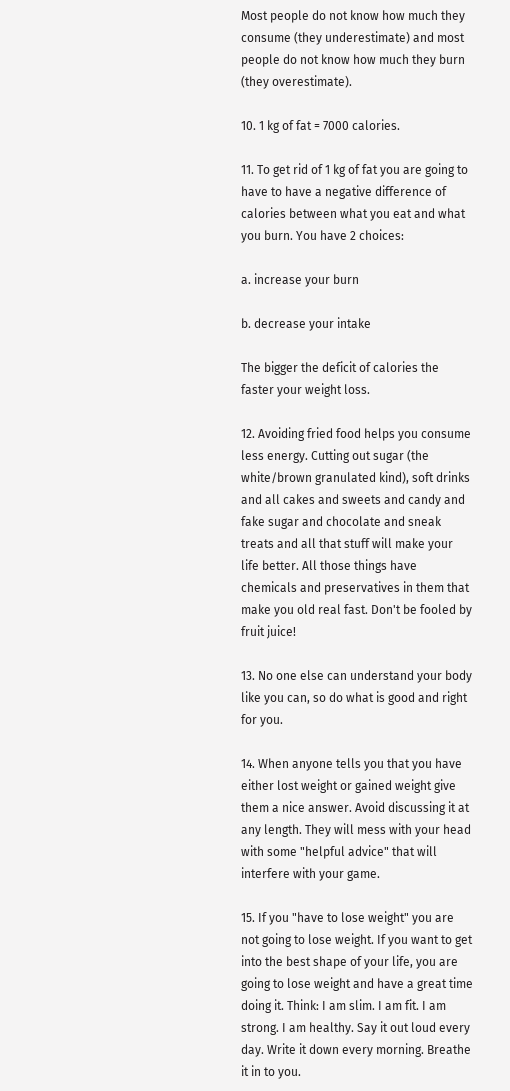Most people do not know how much they consume (they underestimate) and most people do not know how much they burn (they overestimate).

10. 1 kg of fat = 7000 calories.

11. To get rid of 1 kg of fat you are going to have to have a negative difference of calories between what you eat and what you burn. You have 2 choices:

a. increase your burn

b. decrease your intake

The bigger the deficit of calories the faster your weight loss.

12. Avoiding fried food helps you consume less energy. Cutting out sugar (the white/brown granulated kind), soft drinks and all cakes and sweets and candy and fake sugar and chocolate and sneak treats and all that stuff will make your life better. All those things have chemicals and preservatives in them that make you old real fast. Don't be fooled by fruit juice!

13. No one else can understand your body like you can, so do what is good and right for you.

14. When anyone tells you that you have either lost weight or gained weight give them a nice answer. Avoid discussing it at any length. They will mess with your head with some "helpful advice" that will interfere with your game.

15. If you "have to lose weight" you are not going to lose weight. If you want to get into the best shape of your life, you are going to lose weight and have a great time doing it. Think: I am slim. I am fit. I am strong. I am healthy. Say it out loud every day. Write it down every morning. Breathe it in to you.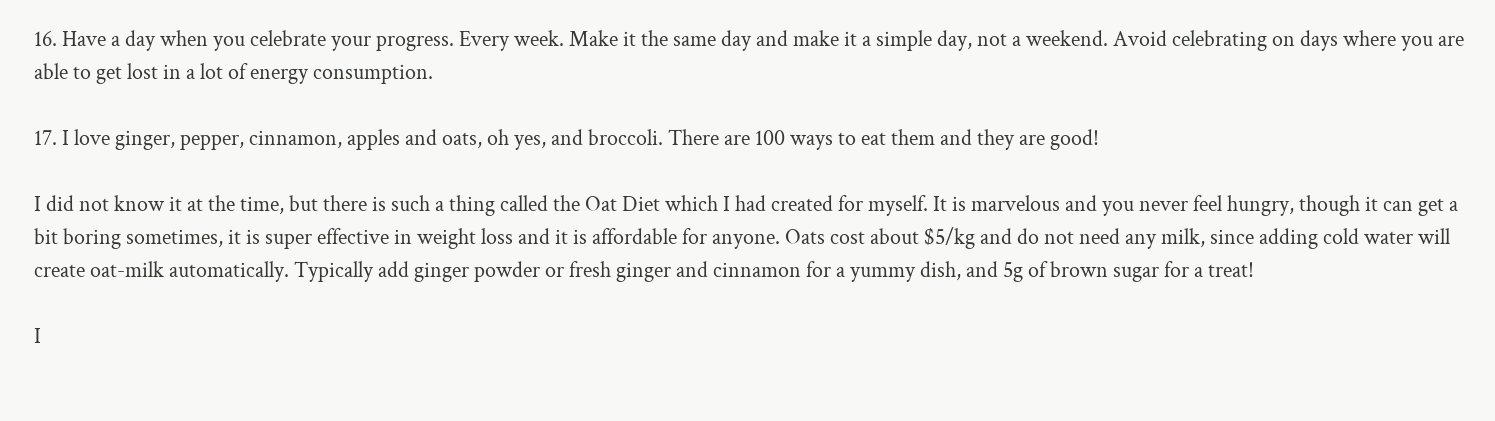16. Have a day when you celebrate your progress. Every week. Make it the same day and make it a simple day, not a weekend. Avoid celebrating on days where you are able to get lost in a lot of energy consumption.

17. I love ginger, pepper, cinnamon, apples and oats, oh yes, and broccoli. There are 100 ways to eat them and they are good!

I did not know it at the time, but there is such a thing called the Oat Diet which I had created for myself. It is marvelous and you never feel hungry, though it can get a bit boring sometimes, it is super effective in weight loss and it is affordable for anyone. Oats cost about $5/kg and do not need any milk, since adding cold water will create oat-milk automatically. Typically add ginger powder or fresh ginger and cinnamon for a yummy dish, and 5g of brown sugar for a treat!

I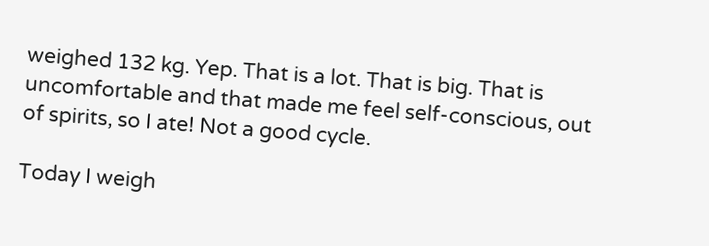weighed 132 kg. Yep. That is a lot. That is big. That is uncomfortable and that made me feel self-conscious, out of spirits, so I ate! Not a good cycle.

Today I weigh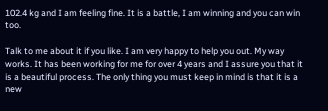102.4 kg and I am feeling fine. It is a battle, I am winning and you can win too.

Talk to me about it if you like. I am very happy to help you out. My way works. It has been working for me for over 4 years and I assure you that it is a beautiful process. The only thing you must keep in mind is that it is a new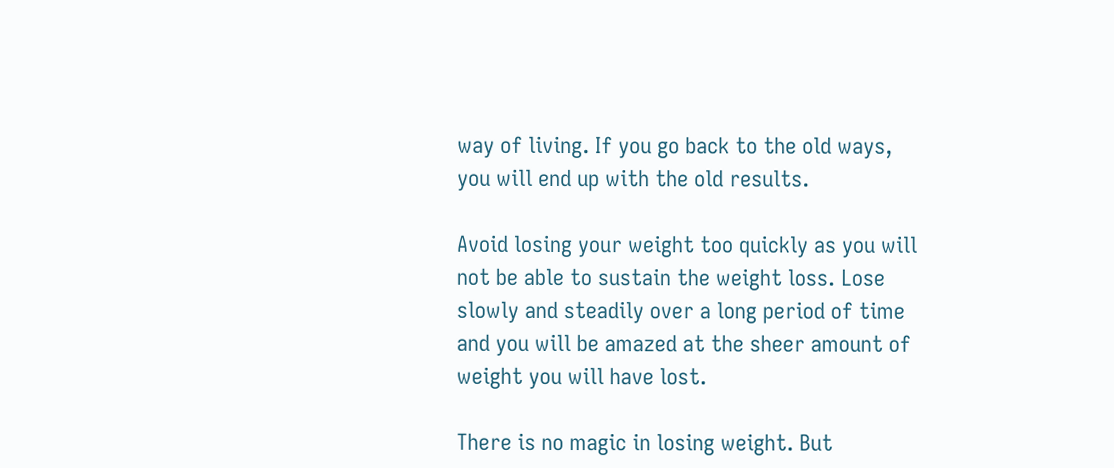way of living. If you go back to the old ways, you will end up with the old results.

Avoid losing your weight too quickly as you will not be able to sustain the weight loss. Lose slowly and steadily over a long period of time and you will be amazed at the sheer amount of weight you will have lost.

There is no magic in losing weight. But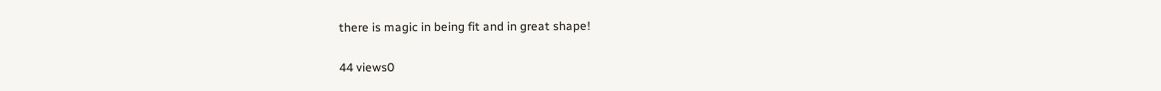there is magic in being fit and in great shape!

44 views0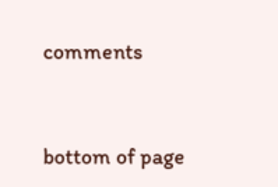comments


bottom of page